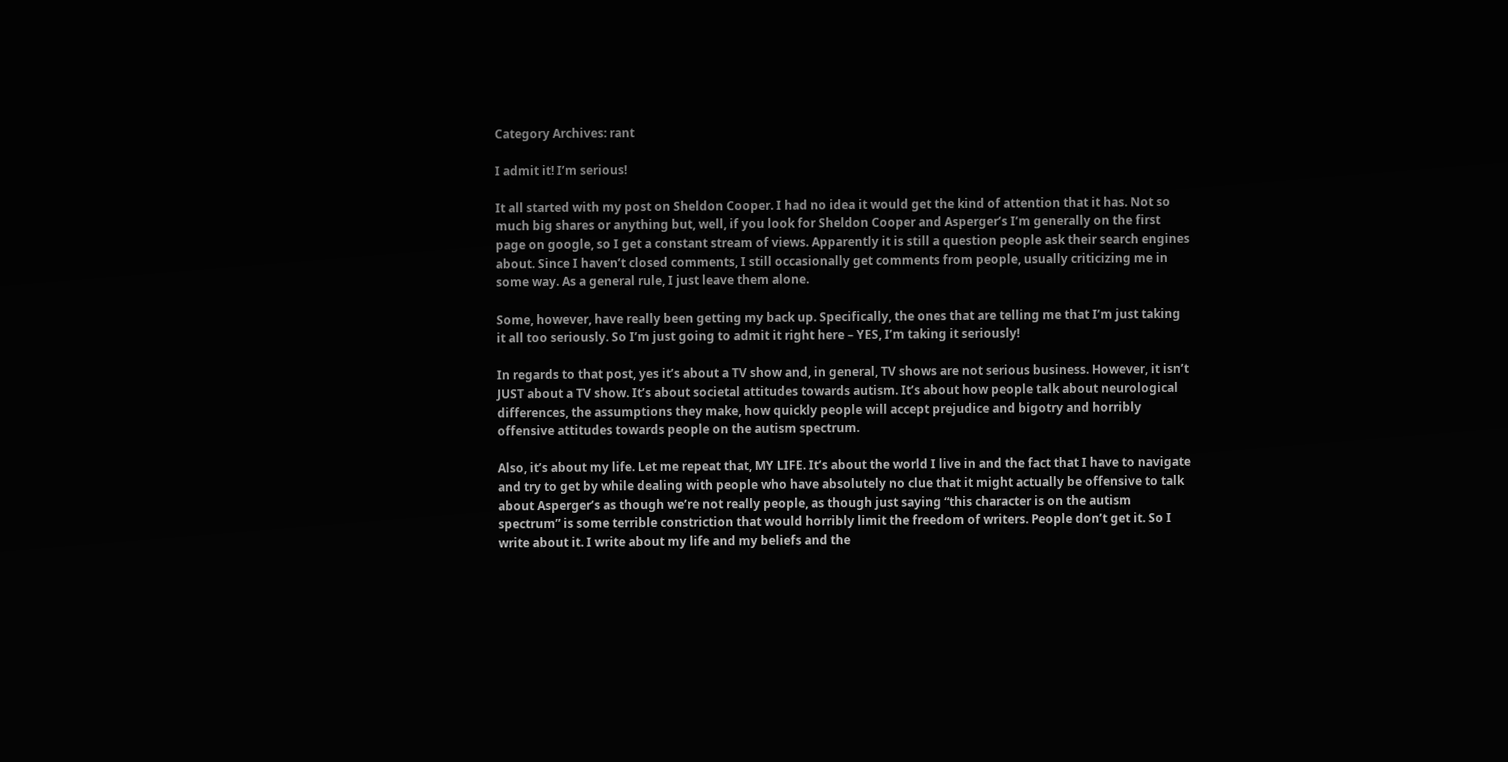Category Archives: rant

I admit it! I’m serious!

It all started with my post on Sheldon Cooper. I had no idea it would get the kind of attention that it has. Not so much big shares or anything but, well, if you look for Sheldon Cooper and Asperger’s I’m generally on the first page on google, so I get a constant stream of views. Apparently it is still a question people ask their search engines about. Since I haven’t closed comments, I still occasionally get comments from people, usually criticizing me in some way. As a general rule, I just leave them alone.

Some, however, have really been getting my back up. Specifically, the ones that are telling me that I’m just taking it all too seriously. So I’m just going to admit it right here – YES, I’m taking it seriously!

In regards to that post, yes it’s about a TV show and, in general, TV shows are not serious business. However, it isn’t JUST about a TV show. It’s about societal attitudes towards autism. It’s about how people talk about neurological differences, the assumptions they make, how quickly people will accept prejudice and bigotry and horribly offensive attitudes towards people on the autism spectrum.

Also, it’s about my life. Let me repeat that, MY LIFE. It’s about the world I live in and the fact that I have to navigate and try to get by while dealing with people who have absolutely no clue that it might actually be offensive to talk about Asperger’s as though we’re not really people, as though just saying “this character is on the autism spectrum” is some terrible constriction that would horribly limit the freedom of writers. People don’t get it. So I write about it. I write about my life and my beliefs and the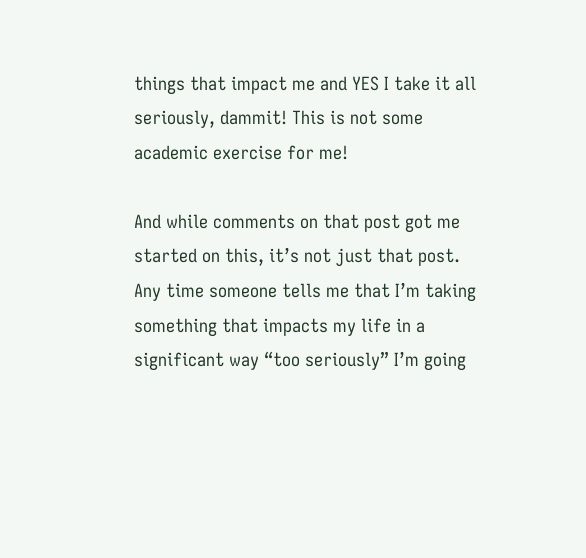things that impact me and YES I take it all seriously, dammit! This is not some academic exercise for me!

And while comments on that post got me started on this, it’s not just that post. Any time someone tells me that I’m taking something that impacts my life in a significant way “too seriously” I’m going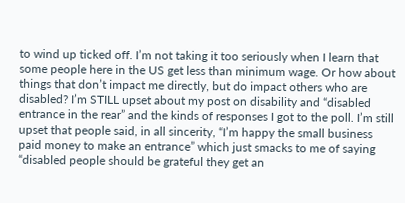to wind up ticked off. I’m not taking it too seriously when I learn that some people here in the US get less than minimum wage. Or how about things that don’t impact me directly, but do impact others who are disabled? I’m STILL upset about my post on disability and “disabled entrance in the rear” and the kinds of responses I got to the poll. I’m still upset that people said, in all sincerity, “I’m happy the small business paid money to make an entrance” which just smacks to me of saying “disabled people should be grateful they get an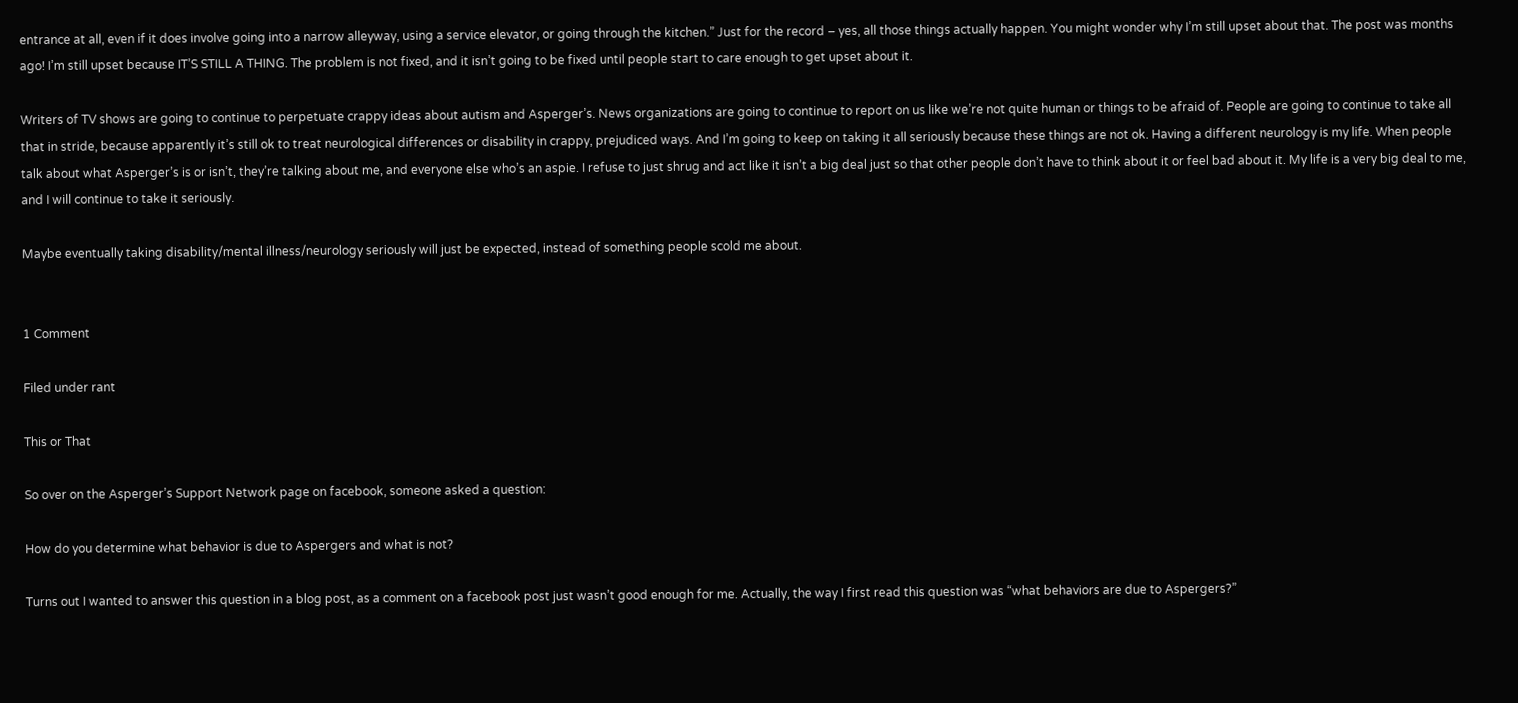entrance at all, even if it does involve going into a narrow alleyway, using a service elevator, or going through the kitchen.” Just for the record – yes, all those things actually happen. You might wonder why I’m still upset about that. The post was months ago! I’m still upset because IT’S STILL A THING. The problem is not fixed, and it isn’t going to be fixed until people start to care enough to get upset about it.

Writers of TV shows are going to continue to perpetuate crappy ideas about autism and Asperger’s. News organizations are going to continue to report on us like we’re not quite human or things to be afraid of. People are going to continue to take all that in stride, because apparently it’s still ok to treat neurological differences or disability in crappy, prejudiced ways. And I’m going to keep on taking it all seriously because these things are not ok. Having a different neurology is my life. When people talk about what Asperger’s is or isn’t, they’re talking about me, and everyone else who’s an aspie. I refuse to just shrug and act like it isn’t a big deal just so that other people don’t have to think about it or feel bad about it. My life is a very big deal to me, and I will continue to take it seriously.

Maybe eventually taking disability/mental illness/neurology seriously will just be expected, instead of something people scold me about.


1 Comment

Filed under rant

This or That

So over on the Asperger’s Support Network page on facebook, someone asked a question:

How do you determine what behavior is due to Aspergers and what is not?

Turns out I wanted to answer this question in a blog post, as a comment on a facebook post just wasn’t good enough for me. Actually, the way I first read this question was “what behaviors are due to Aspergers?”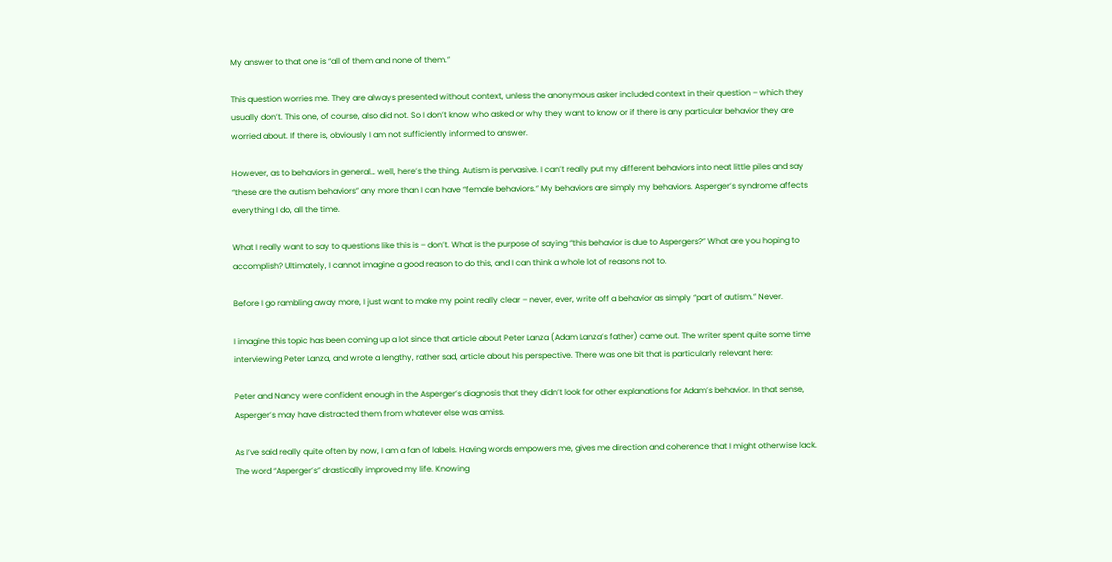My answer to that one is “all of them and none of them.”

This question worries me. They are always presented without context, unless the anonymous asker included context in their question – which they usually don’t. This one, of course, also did not. So I don’t know who asked or why they want to know or if there is any particular behavior they are worried about. If there is, obviously I am not sufficiently informed to answer.

However, as to behaviors in general… well, here’s the thing. Autism is pervasive. I can’t really put my different behaviors into neat little piles and say “these are the autism behaviors” any more than I can have “female behaviors.” My behaviors are simply my behaviors. Asperger’s syndrome affects everything I do, all the time.

What I really want to say to questions like this is – don’t. What is the purpose of saying “this behavior is due to Aspergers?” What are you hoping to accomplish? Ultimately, I cannot imagine a good reason to do this, and I can think a whole lot of reasons not to.

Before I go rambling away more, I just want to make my point really clear – never, ever, write off a behavior as simply “part of autism.” Never.

I imagine this topic has been coming up a lot since that article about Peter Lanza (Adam Lanza’s father) came out. The writer spent quite some time interviewing Peter Lanza, and wrote a lengthy, rather sad, article about his perspective. There was one bit that is particularly relevant here:

Peter and Nancy were confident enough in the Asperger’s diagnosis that they didn’t look for other explanations for Adam’s behavior. In that sense, Asperger’s may have distracted them from whatever else was amiss.

As I’ve said really quite often by now, I am a fan of labels. Having words empowers me, gives me direction and coherence that I might otherwise lack. The word “Asperger’s” drastically improved my life. Knowing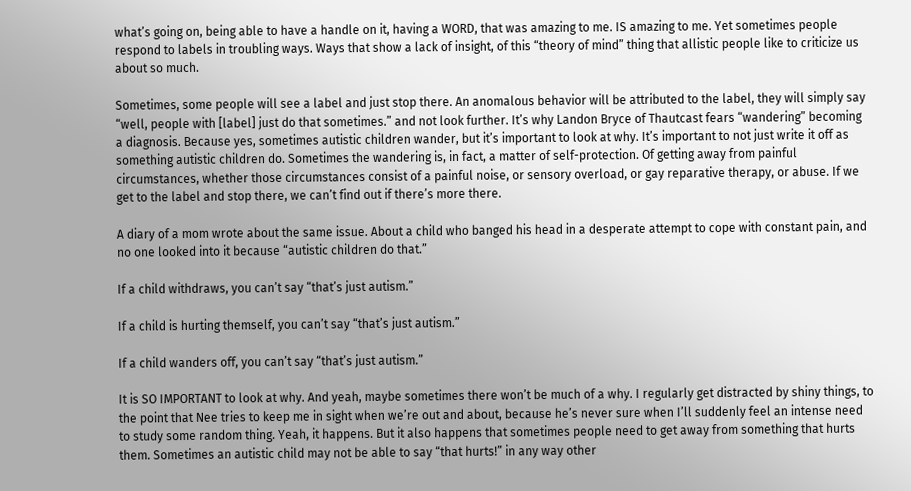what’s going on, being able to have a handle on it, having a WORD, that was amazing to me. IS amazing to me. Yet sometimes people respond to labels in troubling ways. Ways that show a lack of insight, of this “theory of mind” thing that allistic people like to criticize us about so much.

Sometimes, some people will see a label and just stop there. An anomalous behavior will be attributed to the label, they will simply say “well, people with [label] just do that sometimes.” and not look further. It’s why Landon Bryce of Thautcast fears “wandering” becoming a diagnosis. Because yes, sometimes autistic children wander, but it’s important to look at why. It’s important to not just write it off as something autistic children do. Sometimes the wandering is, in fact, a matter of self-protection. Of getting away from painful circumstances, whether those circumstances consist of a painful noise, or sensory overload, or gay reparative therapy, or abuse. If we get to the label and stop there, we can’t find out if there’s more there.

A diary of a mom wrote about the same issue. About a child who banged his head in a desperate attempt to cope with constant pain, and no one looked into it because “autistic children do that.”

If a child withdraws, you can’t say “that’s just autism.”

If a child is hurting themself, you can’t say “that’s just autism.”

If a child wanders off, you can’t say “that’s just autism.”

It is SO IMPORTANT to look at why. And yeah, maybe sometimes there won’t be much of a why. I regularly get distracted by shiny things, to the point that Nee tries to keep me in sight when we’re out and about, because he’s never sure when I’ll suddenly feel an intense need to study some random thing. Yeah, it happens. But it also happens that sometimes people need to get away from something that hurts them. Sometimes an autistic child may not be able to say “that hurts!” in any way other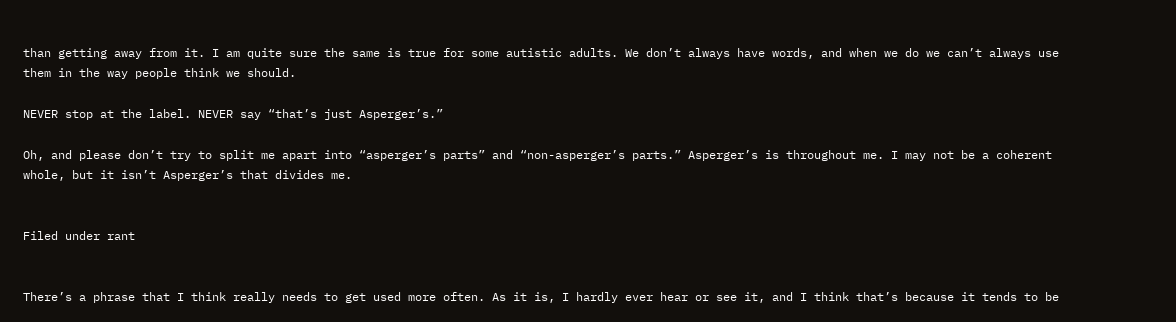than getting away from it. I am quite sure the same is true for some autistic adults. We don’t always have words, and when we do we can’t always use them in the way people think we should.

NEVER stop at the label. NEVER say “that’s just Asperger’s.”

Oh, and please don’t try to split me apart into “asperger’s parts” and “non-asperger’s parts.” Asperger’s is throughout me. I may not be a coherent whole, but it isn’t Asperger’s that divides me.


Filed under rant


There’s a phrase that I think really needs to get used more often. As it is, I hardly ever hear or see it, and I think that’s because it tends to be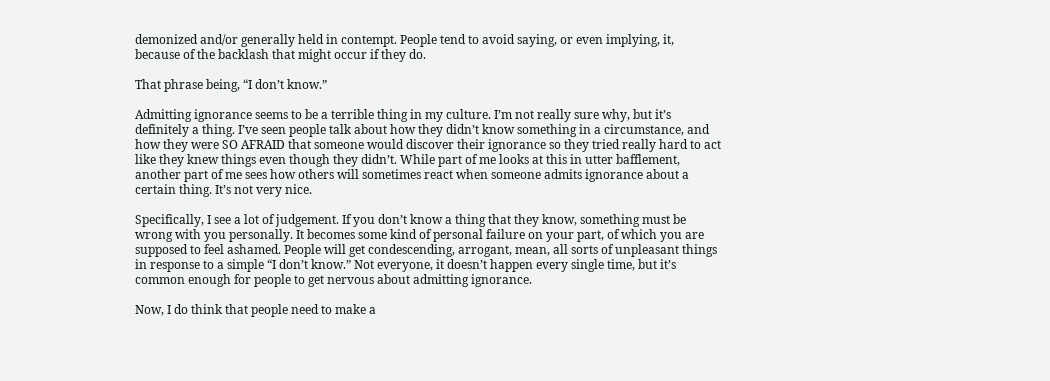demonized and/or generally held in contempt. People tend to avoid saying, or even implying, it, because of the backlash that might occur if they do.

That phrase being, “I don’t know.”

Admitting ignorance seems to be a terrible thing in my culture. I’m not really sure why, but it’s definitely a thing. I’ve seen people talk about how they didn’t know something in a circumstance, and how they were SO AFRAID that someone would discover their ignorance so they tried really hard to act like they knew things even though they didn’t. While part of me looks at this in utter bafflement, another part of me sees how others will sometimes react when someone admits ignorance about a certain thing. It’s not very nice.

Specifically, I see a lot of judgement. If you don’t know a thing that they know, something must be wrong with you personally. It becomes some kind of personal failure on your part, of which you are supposed to feel ashamed. People will get condescending, arrogant, mean, all sorts of unpleasant things in response to a simple “I don’t know.” Not everyone, it doesn’t happen every single time, but it’s common enough for people to get nervous about admitting ignorance.

Now, I do think that people need to make a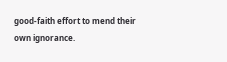good-faith effort to mend their own ignorance.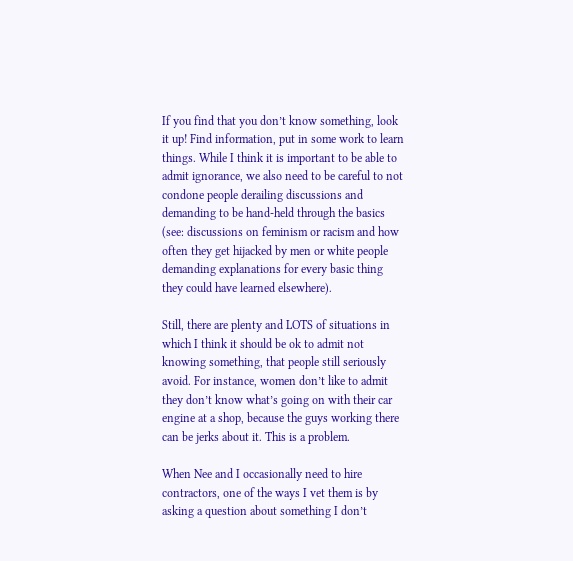If you find that you don’t know something, look it up! Find information, put in some work to learn things. While I think it is important to be able to admit ignorance, we also need to be careful to not condone people derailing discussions and demanding to be hand-held through the basics (see: discussions on feminism or racism and how often they get hijacked by men or white people demanding explanations for every basic thing they could have learned elsewhere).

Still, there are plenty and LOTS of situations in which I think it should be ok to admit not knowing something, that people still seriously avoid. For instance, women don’t like to admit they don’t know what’s going on with their car engine at a shop, because the guys working there can be jerks about it. This is a problem.

When Nee and I occasionally need to hire contractors, one of the ways I vet them is by asking a question about something I don’t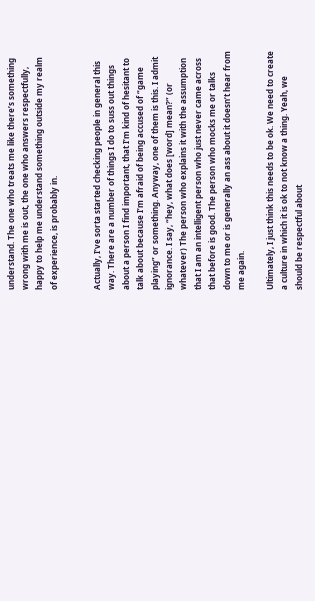understand. The one who treats me like there’s something wrong with me is out, the one who answers respectfully, happy to help me understand something outside my realm of experience, is probably in.


Actually, I’ve sorta started checking people in general this way. There are a number of things I do to suss out things about a person I find important, that I’m kind of hesitant to talk about because I’m afraid of being accused of “game playing” or something. Anyway, one of them is this. I admit ignorance. I say, “hey, what does [word] mean?” (or whatever) The person who explains it with the assumption that I am an intelligent person who just never came across that before is good. The person who mocks me or talks down to me or is generally an ass about it doesn’t hear from me again.

Ultimately, I just think this needs to be ok. We need to create a culture in which it is ok to not know a thing. Yeah, we should be respectful about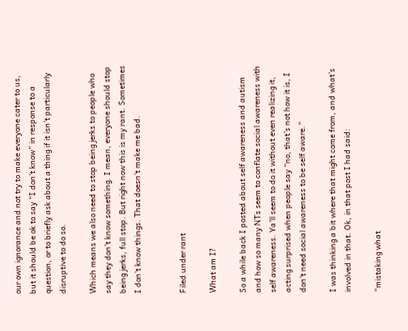our own ignorance and not try to make everyone cater to us, but it should be ok to say “I don’t know” in response to a question, or to briefly ask about a thing if it isn’t particularly disruptive to do so.

Which means we also need to stop being jerks to people who say they don’t know something. I mean, everyone should stop being jerks, full stop. But right now this is my rant. Sometimes I don’t know things. That doesn’t make me bad.


Filed under rant

What am I?

So a while back I posted about self awareness and autism and how so many NTs seem to conflate social awareness with self awareness. Ya’ll seem to do it without even realizing it, acting surprised when people say “no, that’s not how it is, I don’t need social awareness to be self aware.”

I was thinking a bit where that might come from, and what’s involved in that. Ok, in that post I had said:

“mistaking what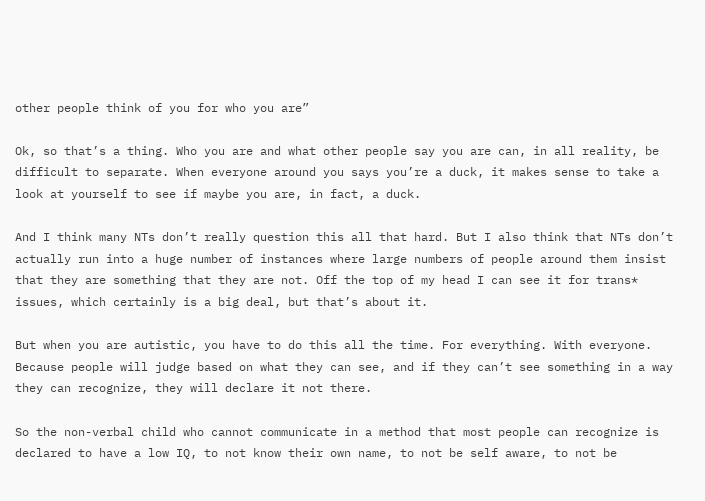other people think of you for who you are”

Ok, so that’s a thing. Who you are and what other people say you are can, in all reality, be difficult to separate. When everyone around you says you’re a duck, it makes sense to take a look at yourself to see if maybe you are, in fact, a duck.

And I think many NTs don’t really question this all that hard. But I also think that NTs don’t actually run into a huge number of instances where large numbers of people around them insist that they are something that they are not. Off the top of my head I can see it for trans* issues, which certainly is a big deal, but that’s about it.

But when you are autistic, you have to do this all the time. For everything. With everyone. Because people will judge based on what they can see, and if they can’t see something in a way they can recognize, they will declare it not there.

So the non-verbal child who cannot communicate in a method that most people can recognize is declared to have a low IQ, to not know their own name, to not be self aware, to not be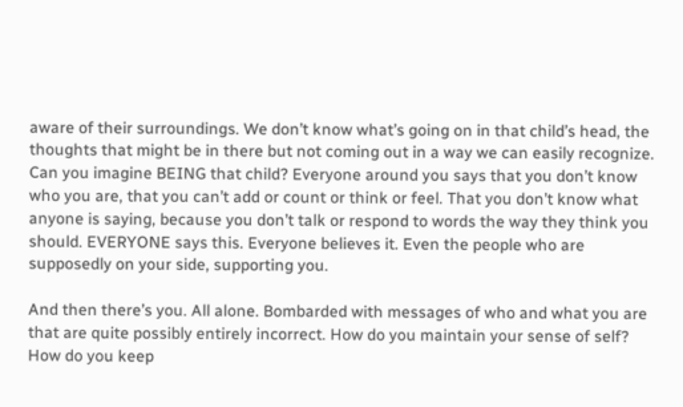aware of their surroundings. We don’t know what’s going on in that child’s head, the thoughts that might be in there but not coming out in a way we can easily recognize. Can you imagine BEING that child? Everyone around you says that you don’t know who you are, that you can’t add or count or think or feel. That you don’t know what anyone is saying, because you don’t talk or respond to words the way they think you should. EVERYONE says this. Everyone believes it. Even the people who are supposedly on your side, supporting you.

And then there’s you. All alone. Bombarded with messages of who and what you are that are quite possibly entirely incorrect. How do you maintain your sense of self? How do you keep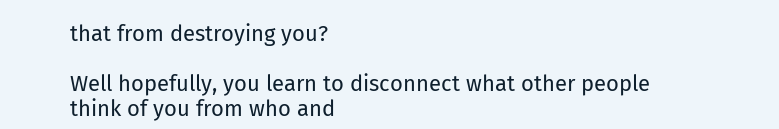that from destroying you?

Well hopefully, you learn to disconnect what other people think of you from who and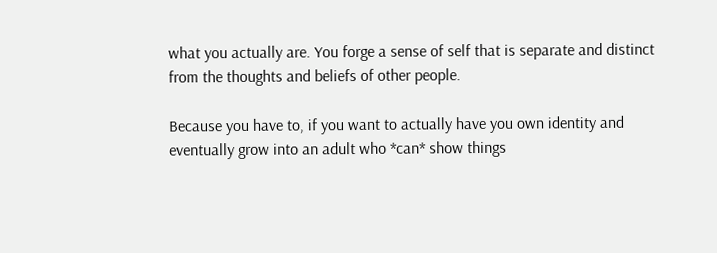what you actually are. You forge a sense of self that is separate and distinct from the thoughts and beliefs of other people.

Because you have to, if you want to actually have you own identity and eventually grow into an adult who *can* show things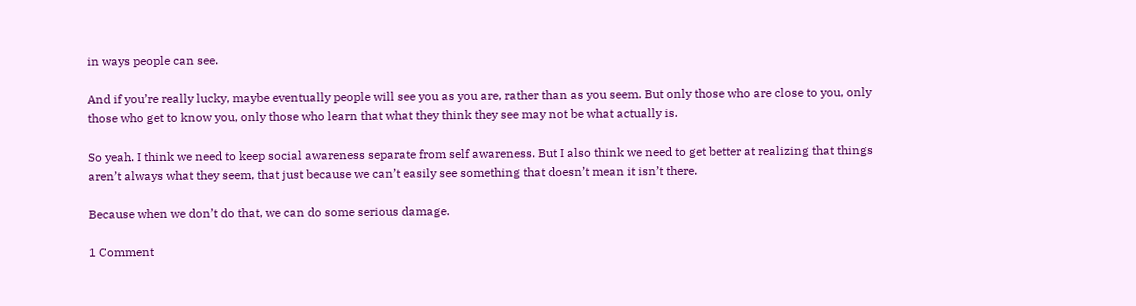in ways people can see.

And if you’re really lucky, maybe eventually people will see you as you are, rather than as you seem. But only those who are close to you, only those who get to know you, only those who learn that what they think they see may not be what actually is.

So yeah. I think we need to keep social awareness separate from self awareness. But I also think we need to get better at realizing that things aren’t always what they seem, that just because we can’t easily see something that doesn’t mean it isn’t there.

Because when we don’t do that, we can do some serious damage.

1 Comment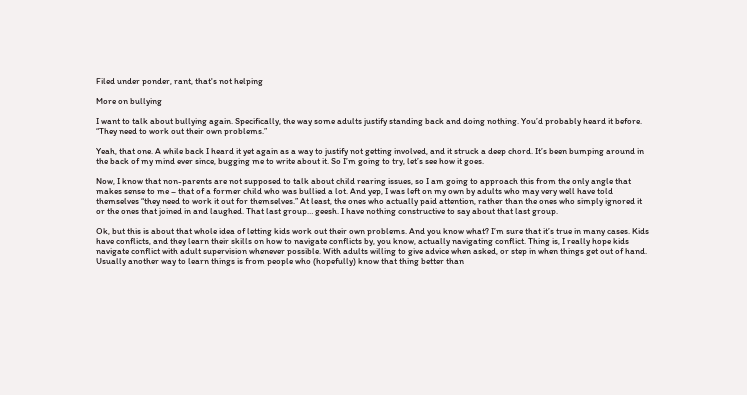Filed under ponder, rant, that's not helping

More on bullying

I want to talk about bullying again. Specifically, the way some adults justify standing back and doing nothing. You’d probably heard it before. “They need to work out their own problems.”

Yeah, that one. A while back I heard it yet again as a way to justify not getting involved, and it struck a deep chord. It’s been bumping around in the back of my mind ever since, bugging me to write about it. So I’m going to try, let’s see how it goes.

Now, I know that non-parents are not supposed to talk about child rearing issues, so I am going to approach this from the only angle that makes sense to me – that of a former child who was bullied a lot. And yep, I was left on my own by adults who may very well have told themselves “they need to work it out for themselves.” At least, the ones who actually paid attention, rather than the ones who simply ignored it or the ones that joined in and laughed. That last group… geesh. I have nothing constructive to say about that last group.

Ok, but this is about that whole idea of letting kids work out their own problems. And you know what? I’m sure that it’s true in many cases. Kids have conflicts, and they learn their skills on how to navigate conflicts by, you know, actually navigating conflict. Thing is, I really hope kids navigate conflict with adult supervision whenever possible. With adults willing to give advice when asked, or step in when things get out of hand. Usually another way to learn things is from people who (hopefully) know that thing better than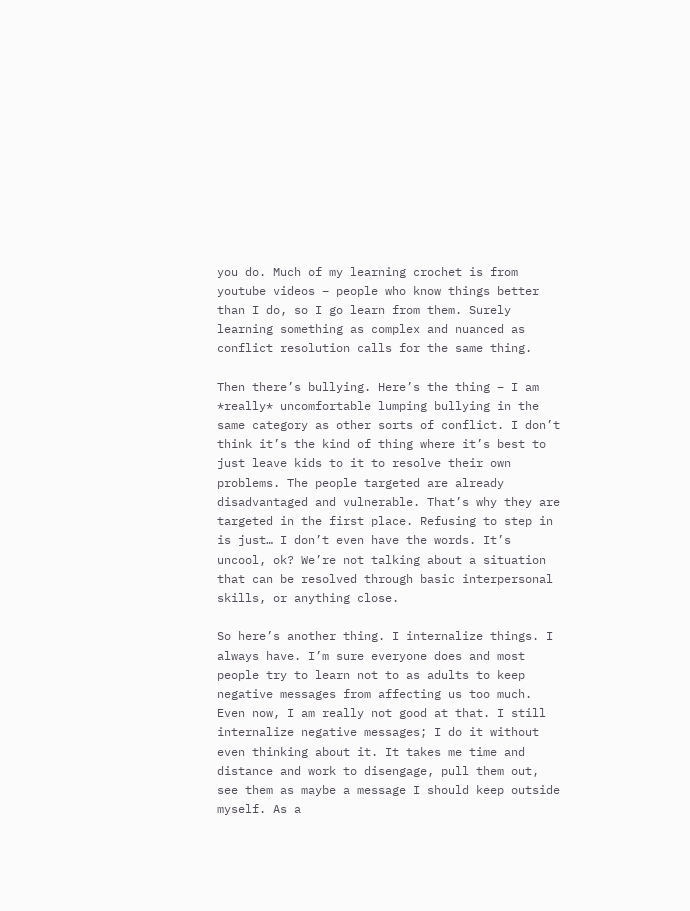you do. Much of my learning crochet is from youtube videos – people who know things better than I do, so I go learn from them. Surely learning something as complex and nuanced as conflict resolution calls for the same thing.

Then there’s bullying. Here’s the thing – I am *really* uncomfortable lumping bullying in the same category as other sorts of conflict. I don’t think it’s the kind of thing where it’s best to just leave kids to it to resolve their own problems. The people targeted are already disadvantaged and vulnerable. That’s why they are targeted in the first place. Refusing to step in is just… I don’t even have the words. It’s uncool, ok? We’re not talking about a situation that can be resolved through basic interpersonal skills, or anything close.

So here’s another thing. I internalize things. I always have. I’m sure everyone does and most people try to learn not to as adults to keep negative messages from affecting us too much. Even now, I am really not good at that. I still internalize negative messages; I do it without even thinking about it. It takes me time and distance and work to disengage, pull them out, see them as maybe a message I should keep outside myself. As a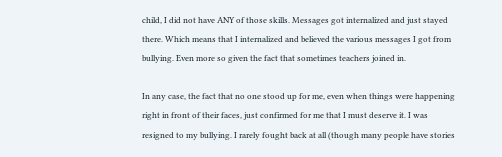child, I did not have ANY of those skills. Messages got internalized and just stayed there. Which means that I internalized and believed the various messages I got from bullying. Even more so given the fact that sometimes teachers joined in.

In any case, the fact that no one stood up for me, even when things were happening right in front of their faces, just confirmed for me that I must deserve it. I was resigned to my bullying. I rarely fought back at all (though many people have stories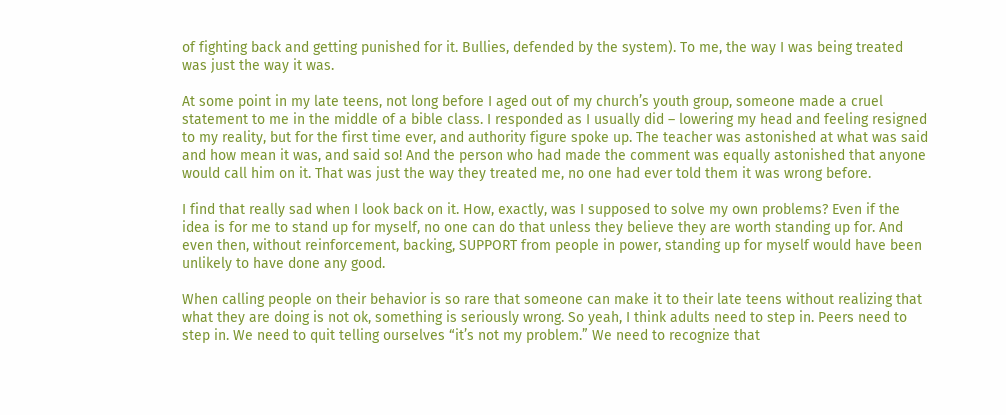of fighting back and getting punished for it. Bullies, defended by the system). To me, the way I was being treated was just the way it was.

At some point in my late teens, not long before I aged out of my church’s youth group, someone made a cruel statement to me in the middle of a bible class. I responded as I usually did – lowering my head and feeling resigned to my reality, but for the first time ever, and authority figure spoke up. The teacher was astonished at what was said and how mean it was, and said so! And the person who had made the comment was equally astonished that anyone would call him on it. That was just the way they treated me, no one had ever told them it was wrong before.

I find that really sad when I look back on it. How, exactly, was I supposed to solve my own problems? Even if the idea is for me to stand up for myself, no one can do that unless they believe they are worth standing up for. And even then, without reinforcement, backing, SUPPORT from people in power, standing up for myself would have been unlikely to have done any good.

When calling people on their behavior is so rare that someone can make it to their late teens without realizing that what they are doing is not ok, something is seriously wrong. So yeah, I think adults need to step in. Peers need to step in. We need to quit telling ourselves “it’s not my problem.” We need to recognize that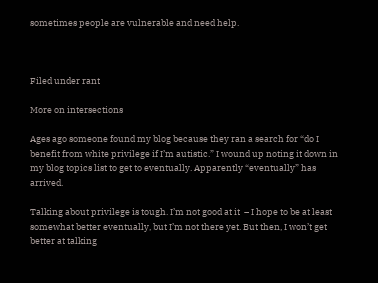sometimes people are vulnerable and need help.



Filed under rant

More on intersections

Ages ago someone found my blog because they ran a search for “do I benefit from white privilege if I’m autistic.” I wound up noting it down in my blog topics list to get to eventually. Apparently “eventually” has arrived.

Talking about privilege is tough. I’m not good at it  – I hope to be at least somewhat better eventually, but I’m not there yet. But then, I won’t get better at talking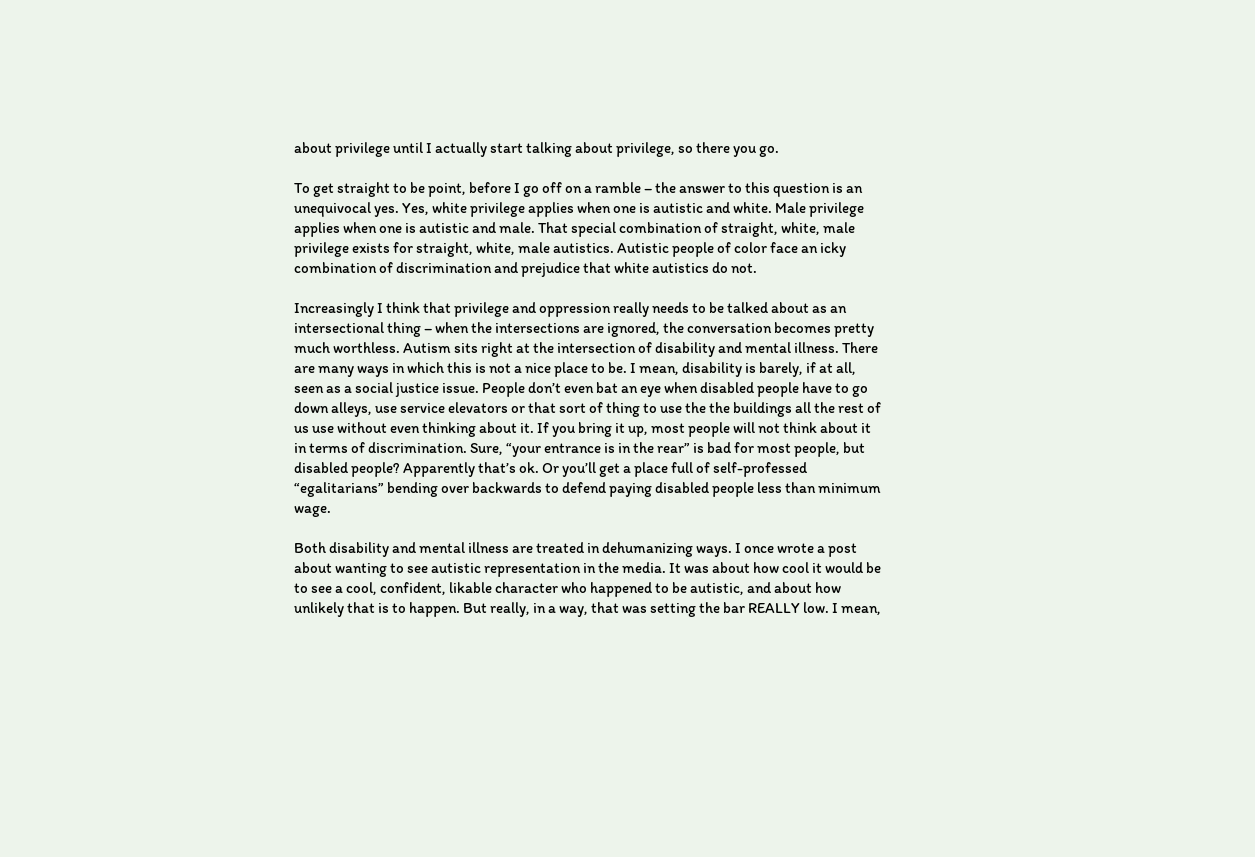about privilege until I actually start talking about privilege, so there you go.

To get straight to be point, before I go off on a ramble – the answer to this question is an unequivocal yes. Yes, white privilege applies when one is autistic and white. Male privilege applies when one is autistic and male. That special combination of straight, white, male privilege exists for straight, white, male autistics. Autistic people of color face an icky combination of discrimination and prejudice that white autistics do not.

Increasingly I think that privilege and oppression really needs to be talked about as an intersectional thing – when the intersections are ignored, the conversation becomes pretty much worthless. Autism sits right at the intersection of disability and mental illness. There are many ways in which this is not a nice place to be. I mean, disability is barely, if at all, seen as a social justice issue. People don’t even bat an eye when disabled people have to go down alleys, use service elevators or that sort of thing to use the the buildings all the rest of us use without even thinking about it. If you bring it up, most people will not think about it in terms of discrimination. Sure, “your entrance is in the rear” is bad for most people, but disabled people? Apparently that’s ok. Or you’ll get a place full of self-professed “egalitarians” bending over backwards to defend paying disabled people less than minimum wage.

Both disability and mental illness are treated in dehumanizing ways. I once wrote a post about wanting to see autistic representation in the media. It was about how cool it would be to see a cool, confident, likable character who happened to be autistic, and about how unlikely that is to happen. But really, in a way, that was setting the bar REALLY low. I mean,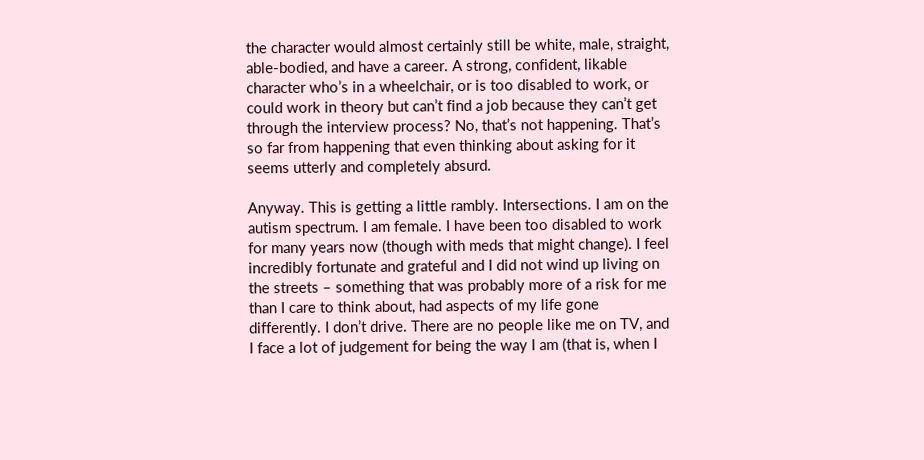the character would almost certainly still be white, male, straight, able-bodied, and have a career. A strong, confident, likable character who’s in a wheelchair, or is too disabled to work, or could work in theory but can’t find a job because they can’t get through the interview process? No, that’s not happening. That’s so far from happening that even thinking about asking for it seems utterly and completely absurd.

Anyway. This is getting a little rambly. Intersections. I am on the autism spectrum. I am female. I have been too disabled to work for many years now (though with meds that might change). I feel incredibly fortunate and grateful and I did not wind up living on the streets – something that was probably more of a risk for me than I care to think about, had aspects of my life gone differently. I don’t drive. There are no people like me on TV, and I face a lot of judgement for being the way I am (that is, when I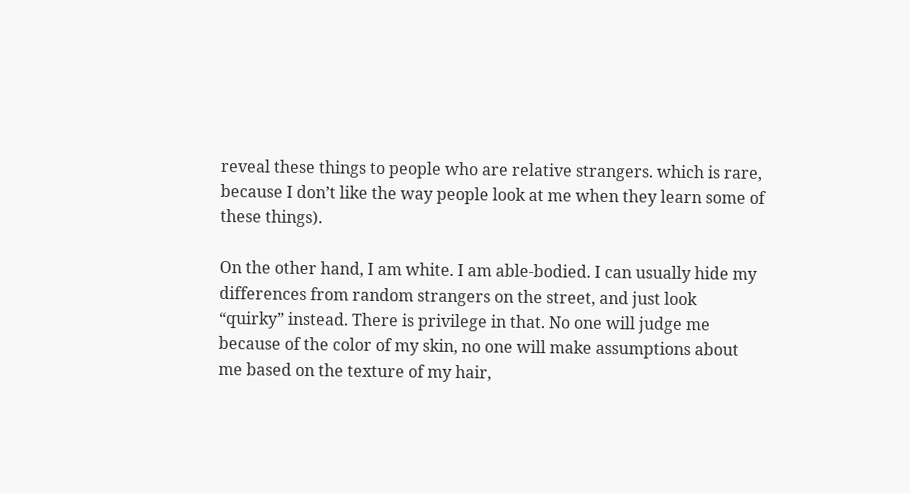reveal these things to people who are relative strangers. which is rare, because I don’t like the way people look at me when they learn some of these things).

On the other hand, I am white. I am able-bodied. I can usually hide my differences from random strangers on the street, and just look “quirky” instead. There is privilege in that. No one will judge me because of the color of my skin, no one will make assumptions about me based on the texture of my hair,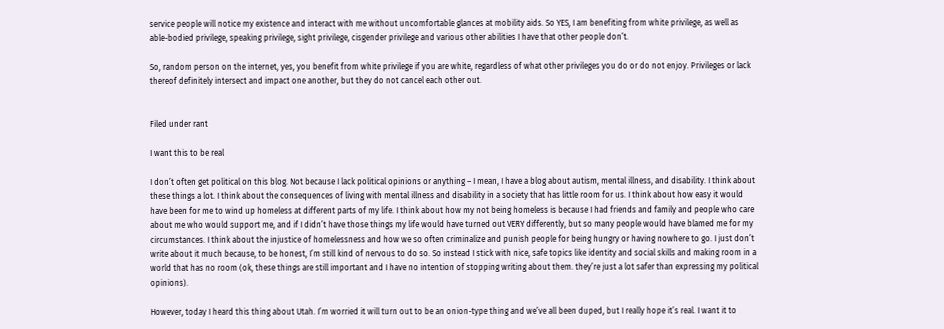service people will notice my existence and interact with me without uncomfortable glances at mobility aids. So YES, I am benefiting from white privilege, as well as able-bodied privilege, speaking privilege, sight privilege, cisgender privilege and various other abilities I have that other people don’t.

So, random person on the internet, yes, you benefit from white privilege if you are white, regardless of what other privileges you do or do not enjoy. Privileges or lack thereof definitely intersect and impact one another, but they do not cancel each other out.


Filed under rant

I want this to be real

I don’t often get political on this blog. Not because I lack political opinions or anything – I mean, I have a blog about autism, mental illness, and disability. I think about these things a lot. I think about the consequences of living with mental illness and disability in a society that has little room for us. I think about how easy it would have been for me to wind up homeless at different parts of my life. I think about how my not being homeless is because I had friends and family and people who care about me who would support me, and if I didn’t have those things my life would have turned out VERY differently, but so many people would have blamed me for my circumstances. I think about the injustice of homelessness and how we so often criminalize and punish people for being hungry or having nowhere to go. I just don’t write about it much because, to be honest, I’m still kind of nervous to do so. So instead I stick with nice, safe topics like identity and social skills and making room in a world that has no room (ok, these things are still important and I have no intention of stopping writing about them. they’re just a lot safer than expressing my political opinions).

However, today I heard this thing about Utah. I’m worried it will turn out to be an onion-type thing and we’ve all been duped, but I really hope it’s real. I want it to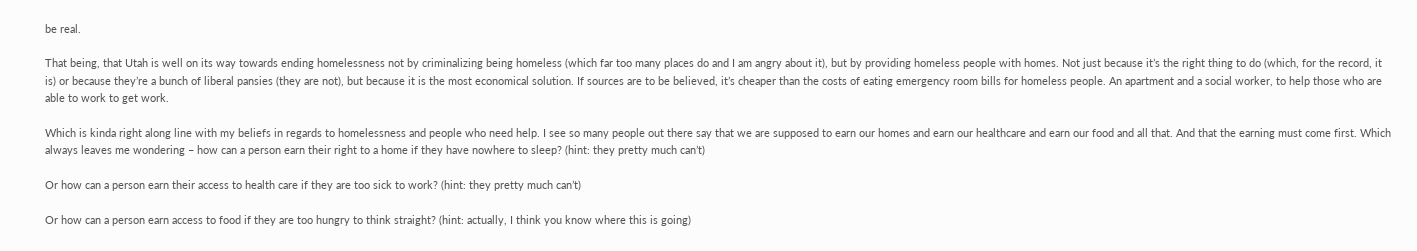be real.

That being, that Utah is well on its way towards ending homelessness not by criminalizing being homeless (which far too many places do and I am angry about it), but by providing homeless people with homes. Not just because it’s the right thing to do (which, for the record, it is) or because they’re a bunch of liberal pansies (they are not), but because it is the most economical solution. If sources are to be believed, it’s cheaper than the costs of eating emergency room bills for homeless people. An apartment and a social worker, to help those who are able to work to get work.

Which is kinda right along line with my beliefs in regards to homelessness and people who need help. I see so many people out there say that we are supposed to earn our homes and earn our healthcare and earn our food and all that. And that the earning must come first. Which always leaves me wondering – how can a person earn their right to a home if they have nowhere to sleep? (hint: they pretty much can’t)

Or how can a person earn their access to health care if they are too sick to work? (hint: they pretty much can’t)

Or how can a person earn access to food if they are too hungry to think straight? (hint: actually, I think you know where this is going)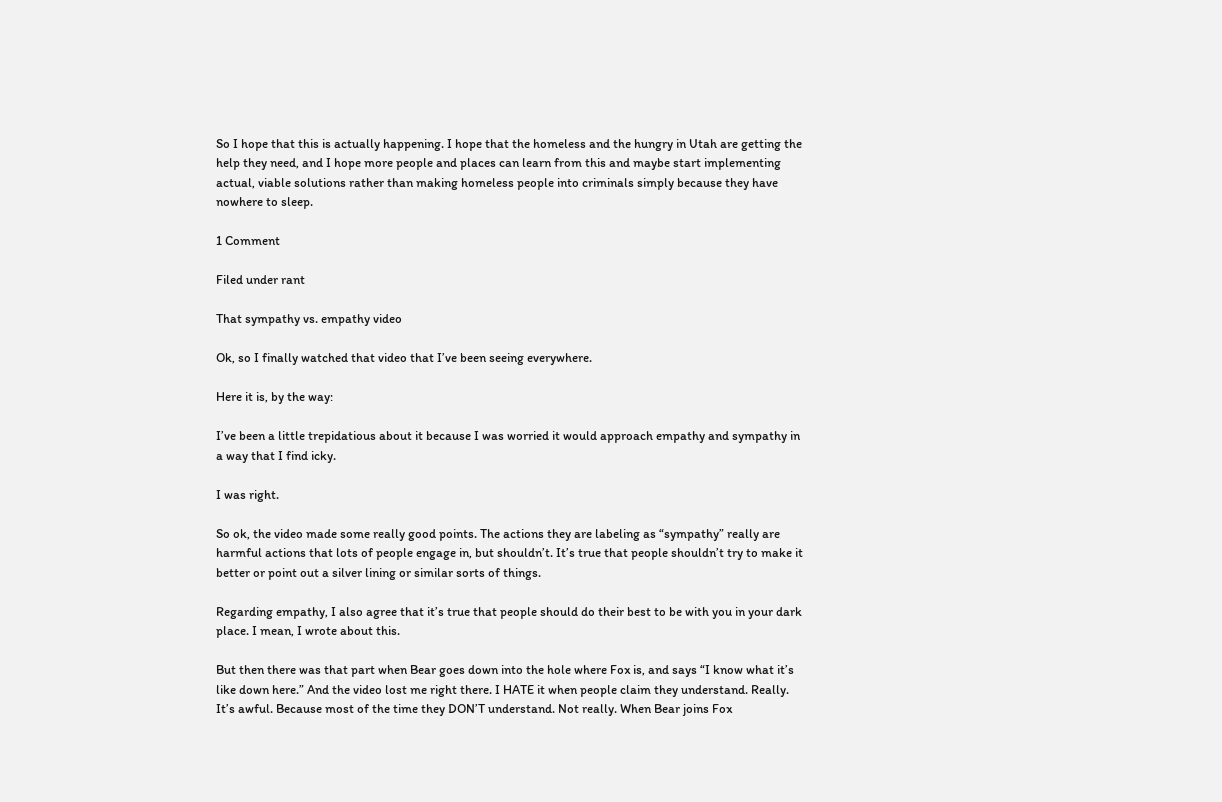So I hope that this is actually happening. I hope that the homeless and the hungry in Utah are getting the help they need, and I hope more people and places can learn from this and maybe start implementing actual, viable solutions rather than making homeless people into criminals simply because they have nowhere to sleep.

1 Comment

Filed under rant

That sympathy vs. empathy video

Ok, so I finally watched that video that I’ve been seeing everywhere.

Here it is, by the way:

I’ve been a little trepidatious about it because I was worried it would approach empathy and sympathy in a way that I find icky.

I was right.

So ok, the video made some really good points. The actions they are labeling as “sympathy” really are harmful actions that lots of people engage in, but shouldn’t. It’s true that people shouldn’t try to make it better or point out a silver lining or similar sorts of things.

Regarding empathy, I also agree that it’s true that people should do their best to be with you in your dark place. I mean, I wrote about this.

But then there was that part when Bear goes down into the hole where Fox is, and says “I know what it’s like down here.” And the video lost me right there. I HATE it when people claim they understand. Really. It’s awful. Because most of the time they DON’T understand. Not really. When Bear joins Fox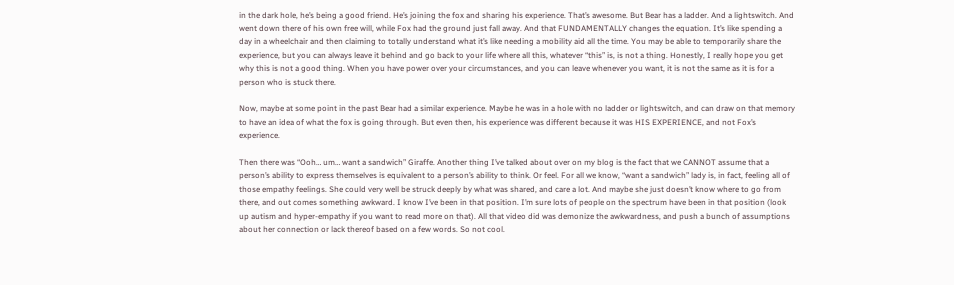in the dark hole, he’s being a good friend. He’s joining the fox and sharing his experience. That’s awesome. But Bear has a ladder. And a lightswitch. And went down there of his own free will, while Fox had the ground just fall away. And that FUNDAMENTALLY changes the equation. It’s like spending a day in a wheelchair and then claiming to totally understand what it’s like needing a mobility aid all the time. You may be able to temporarily share the experience, but you can always leave it behind and go back to your life where all this, whatever “this” is, is not a thing. Honestly, I really hope you get why this is not a good thing. When you have power over your circumstances, and you can leave whenever you want, it is not the same as it is for a person who is stuck there.

Now, maybe at some point in the past Bear had a similar experience. Maybe he was in a hole with no ladder or lightswitch, and can draw on that memory to have an idea of what the fox is going through. But even then, his experience was different because it was HIS EXPERIENCE, and not Fox’s experience.

Then there was “Ooh… um… want a sandwich” Giraffe. Another thing I’ve talked about over on my blog is the fact that we CANNOT assume that a person’s ability to express themselves is equivalent to a person’s ability to think. Or feel. For all we know, “want a sandwich” lady is, in fact, feeling all of those empathy feelings. She could very well be struck deeply by what was shared, and care a lot. And maybe she just doesn’t know where to go from there, and out comes something awkward. I know I’ve been in that position. I’m sure lots of people on the spectrum have been in that position (look up autism and hyper-empathy if you want to read more on that). All that video did was demonize the awkwardness, and push a bunch of assumptions about her connection or lack thereof based on a few words. So not cool.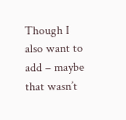Though I also want to add – maybe that wasn’t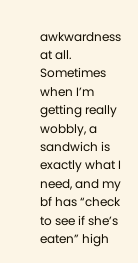awkwardness at all. Sometimes when I’m getting really wobbly, a sandwich is exactly what I need, and my bf has “check to see if she’s eaten” high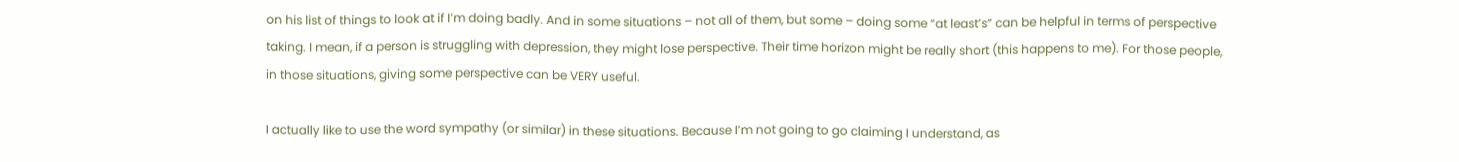on his list of things to look at if I’m doing badly. And in some situations – not all of them, but some – doing some “at least’s” can be helpful in terms of perspective taking. I mean, if a person is struggling with depression, they might lose perspective. Their time horizon might be really short (this happens to me). For those people, in those situations, giving some perspective can be VERY useful.

I actually like to use the word sympathy (or similar) in these situations. Because I’m not going to go claiming I understand, as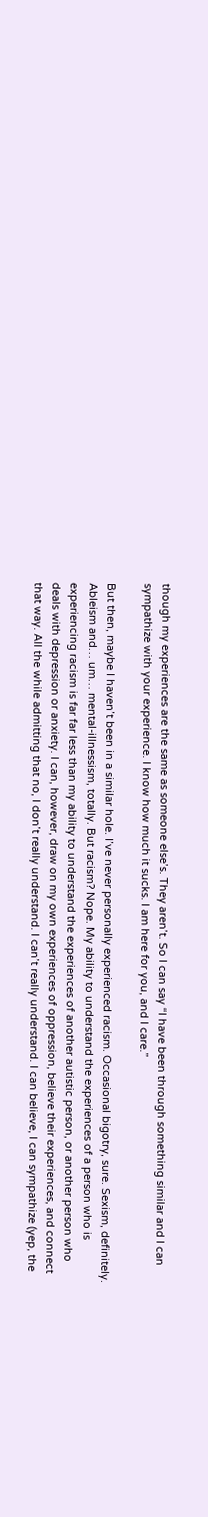though my experiences are the same as someone else’s. They aren’t. So I can say “I have been through something similar and I can sympathize with your experience. I know how much it sucks. I am here for you, and I care.”

But then, maybe I haven’t been in a similar hole. I’ve never personally experienced racism. Occasional bigotry, sure. Sexism, definitely. Ableism and… um… mental-illnessism, totally. But racism? Nope. My ability to understand the experiences of a person who is experiencing racism is far far less than my ability to understand the experiences of another autistic person, or another person who deals with depression or anxiety. I can, however, draw on my own experiences of oppression, believe their experiences, and connect that way. All the while admitting that no, I don’t really understand. I can’t really understand. I can believe, I can sympathize (yep, the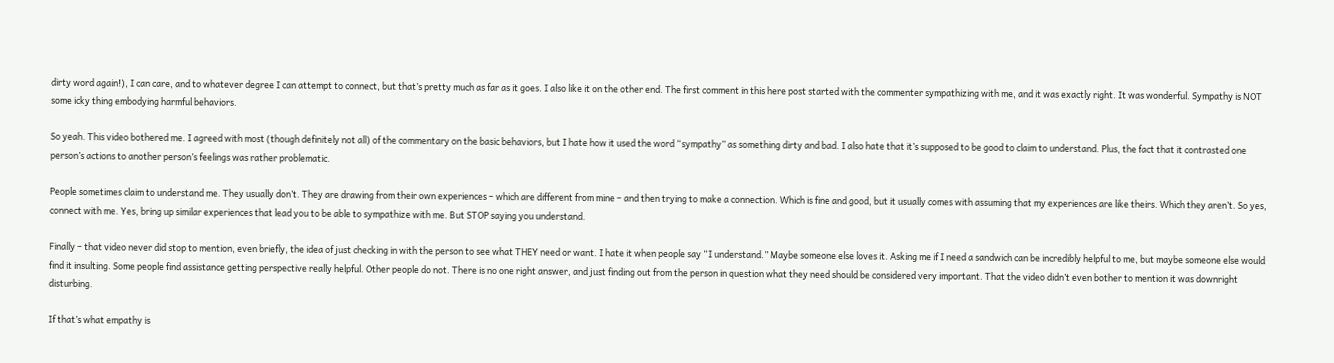dirty word again!), I can care, and to whatever degree I can attempt to connect, but that’s pretty much as far as it goes. I also like it on the other end. The first comment in this here post started with the commenter sympathizing with me, and it was exactly right. It was wonderful. Sympathy is NOT some icky thing embodying harmful behaviors.

So yeah. This video bothered me. I agreed with most (though definitely not all) of the commentary on the basic behaviors, but I hate how it used the word “sympathy” as something dirty and bad. I also hate that it’s supposed to be good to claim to understand. Plus, the fact that it contrasted one person’s actions to another person’s feelings was rather problematic.

People sometimes claim to understand me. They usually don’t. They are drawing from their own experiences – which are different from mine – and then trying to make a connection. Which is fine and good, but it usually comes with assuming that my experiences are like theirs. Which they aren’t. So yes, connect with me. Yes, bring up similar experiences that lead you to be able to sympathize with me. But STOP saying you understand.

Finally – that video never did stop to mention, even briefly, the idea of just checking in with the person to see what THEY need or want. I hate it when people say “I understand.” Maybe someone else loves it. Asking me if I need a sandwich can be incredibly helpful to me, but maybe someone else would find it insulting. Some people find assistance getting perspective really helpful. Other people do not. There is no one right answer, and just finding out from the person in question what they need should be considered very important. That the video didn’t even bother to mention it was downright disturbing.

If that’s what empathy is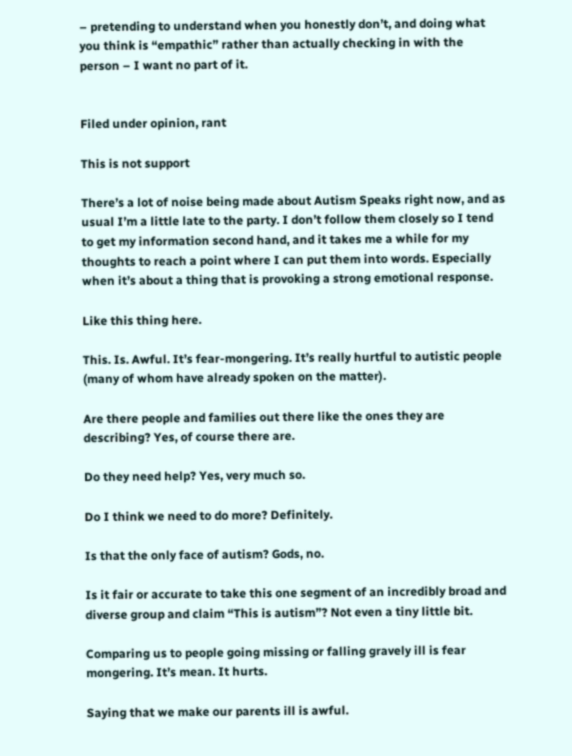– pretending to understand when you honestly don’t, and doing what you think is “empathic” rather than actually checking in with the person – I want no part of it.


Filed under opinion, rant

This is not support

There’s a lot of noise being made about Autism Speaks right now, and as usual I’m a little late to the party. I don’t follow them closely so I tend to get my information second hand, and it takes me a while for my thoughts to reach a point where I can put them into words. Especially when it’s about a thing that is provoking a strong emotional response.

Like this thing here.

This. Is. Awful. It’s fear-mongering. It’s really hurtful to autistic people (many of whom have already spoken on the matter).

Are there people and families out there like the ones they are describing? Yes, of course there are.

Do they need help? Yes, very much so.

Do I think we need to do more? Definitely.

Is that the only face of autism? Gods, no.

Is it fair or accurate to take this one segment of an incredibly broad and diverse group and claim “This is autism”? Not even a tiny little bit.

Comparing us to people going missing or falling gravely ill is fear mongering. It’s mean. It hurts.

Saying that we make our parents ill is awful.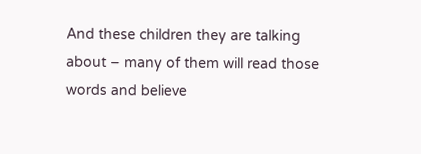And these children they are talking about – many of them will read those words and believe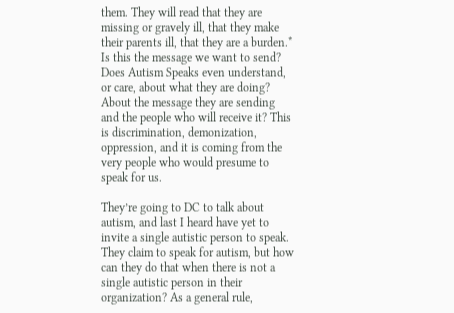them. They will read that they are missing or gravely ill, that they make their parents ill, that they are a burden.* Is this the message we want to send? Does Autism Speaks even understand, or care, about what they are doing? About the message they are sending and the people who will receive it? This is discrimination, demonization, oppression, and it is coming from the very people who would presume to speak for us.

They’re going to DC to talk about autism, and last I heard have yet to invite a single autistic person to speak. They claim to speak for autism, but how can they do that when there is not a single autistic person in their organization? As a general rule,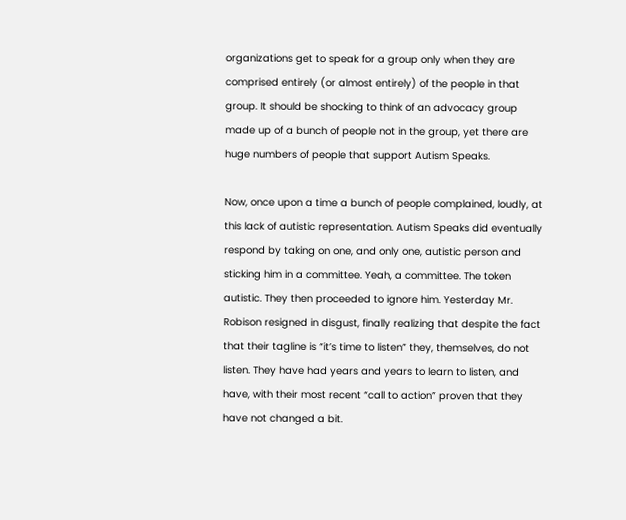organizations get to speak for a group only when they are comprised entirely (or almost entirely) of the people in that group. It should be shocking to think of an advocacy group made up of a bunch of people not in the group, yet there are huge numbers of people that support Autism Speaks.

Now, once upon a time a bunch of people complained, loudly, at this lack of autistic representation. Autism Speaks did eventually respond by taking on one, and only one, autistic person and sticking him in a committee. Yeah, a committee. The token autistic. They then proceeded to ignore him. Yesterday Mr. Robison resigned in disgust, finally realizing that despite the fact that their tagline is “it’s time to listen” they, themselves, do not listen. They have had years and years to learn to listen, and have, with their most recent “call to action” proven that they have not changed a bit.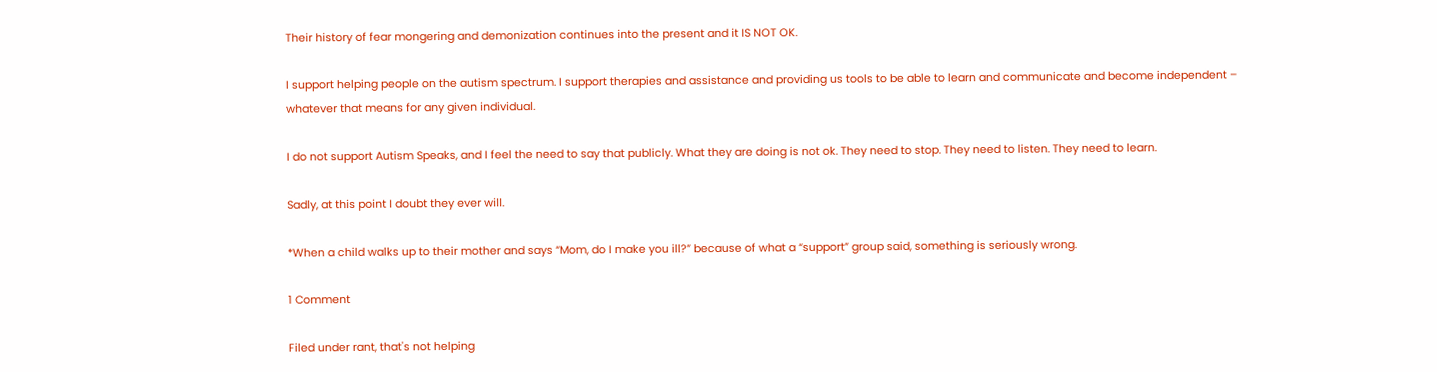Their history of fear mongering and demonization continues into the present and it IS NOT OK.

I support helping people on the autism spectrum. I support therapies and assistance and providing us tools to be able to learn and communicate and become independent – whatever that means for any given individual.

I do not support Autism Speaks, and I feel the need to say that publicly. What they are doing is not ok. They need to stop. They need to listen. They need to learn.

Sadly, at this point I doubt they ever will.

*When a child walks up to their mother and says “Mom, do I make you ill?” because of what a “support” group said, something is seriously wrong.

1 Comment

Filed under rant, that's not helping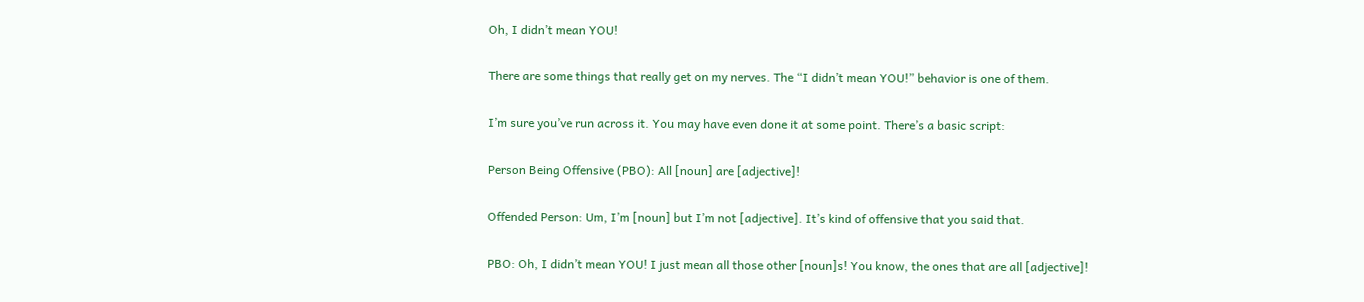Oh, I didn’t mean YOU!

There are some things that really get on my nerves. The “I didn’t mean YOU!” behavior is one of them.

I’m sure you’ve run across it. You may have even done it at some point. There’s a basic script:

Person Being Offensive (PBO): All [noun] are [adjective]!

Offended Person: Um, I’m [noun] but I’m not [adjective]. It’s kind of offensive that you said that.

PBO: Oh, I didn’t mean YOU! I just mean all those other [noun]s! You know, the ones that are all [adjective]!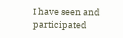I have seen and participated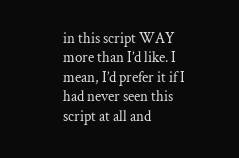in this script WAY more than I’d like. I mean, I’d prefer it if I had never seen this script at all and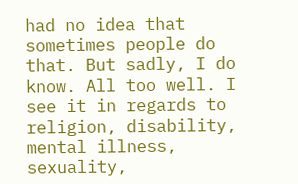had no idea that sometimes people do that. But sadly, I do know. All too well. I see it in regards to religion, disability, mental illness, sexuality,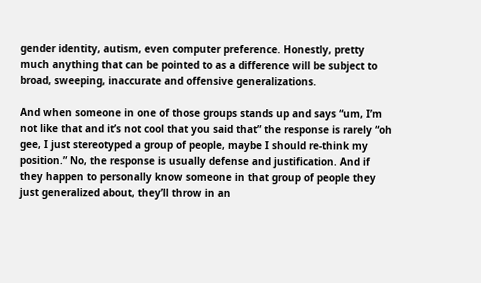gender identity, autism, even computer preference. Honestly, pretty much anything that can be pointed to as a difference will be subject to broad, sweeping, inaccurate and offensive generalizations.

And when someone in one of those groups stands up and says “um, I’m not like that and it’s not cool that you said that” the response is rarely “oh gee, I just stereotyped a group of people, maybe I should re-think my position.” No, the response is usually defense and justification. And if they happen to personally know someone in that group of people they just generalized about, they’ll throw in an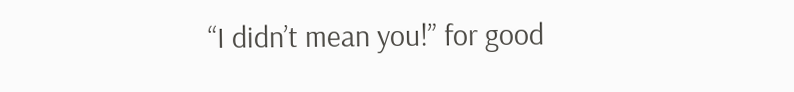“I didn’t mean you!” for good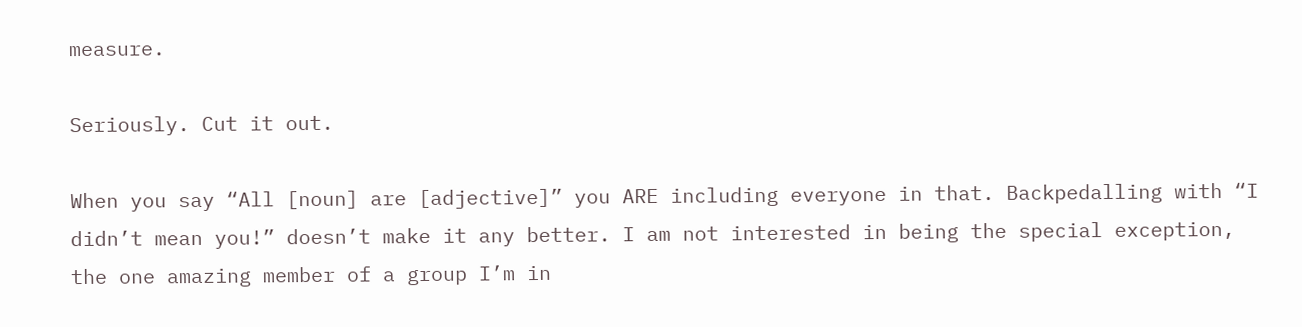measure.

Seriously. Cut it out.

When you say “All [noun] are [adjective]” you ARE including everyone in that. Backpedalling with “I didn’t mean you!” doesn’t make it any better. I am not interested in being the special exception, the one amazing member of a group I’m in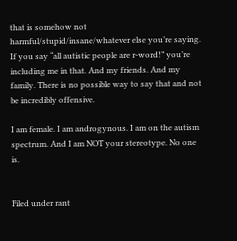that is somehow not harmful/stupid/insane/whatever else you’re saying. If you say “all autistic people are r-word!” you’re including me in that. And my friends. And my family. There is no possible way to say that and not be incredibly offensive.

I am female. I am androgynous. I am on the autism spectrum. And I am NOT your stereotype. No one is.


Filed under rant